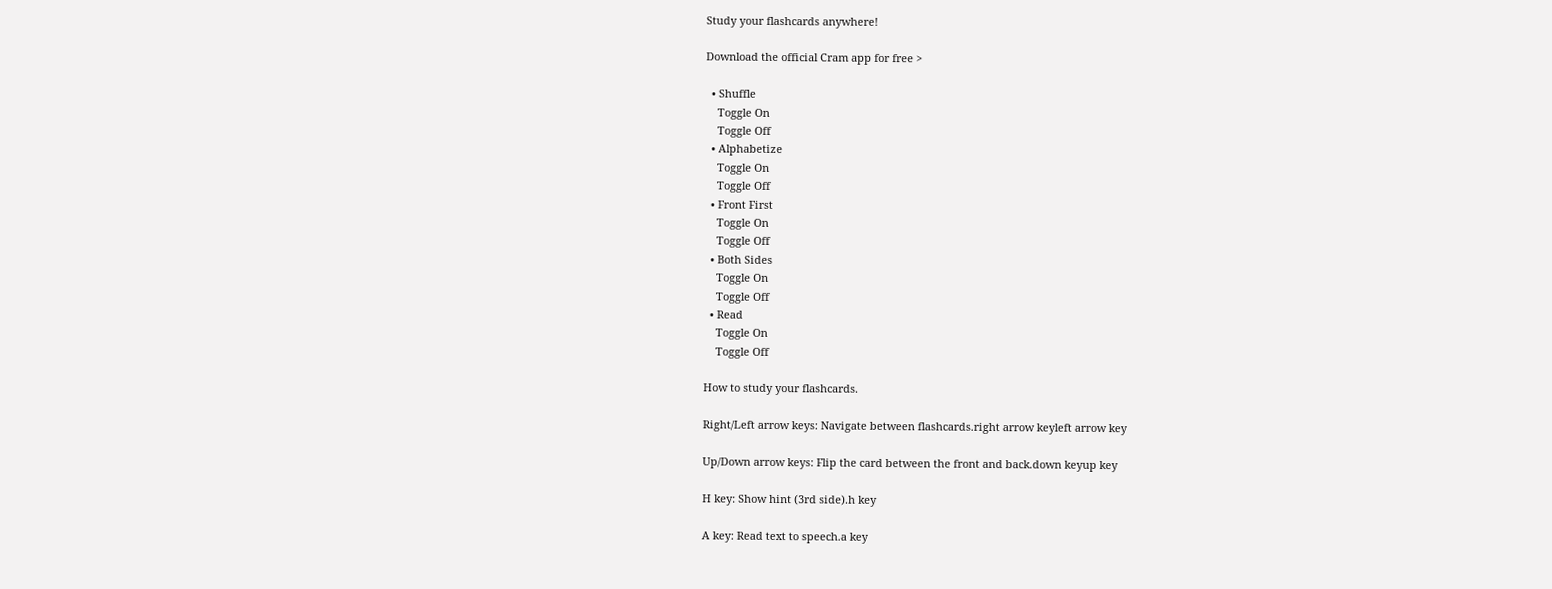Study your flashcards anywhere!

Download the official Cram app for free >

  • Shuffle
    Toggle On
    Toggle Off
  • Alphabetize
    Toggle On
    Toggle Off
  • Front First
    Toggle On
    Toggle Off
  • Both Sides
    Toggle On
    Toggle Off
  • Read
    Toggle On
    Toggle Off

How to study your flashcards.

Right/Left arrow keys: Navigate between flashcards.right arrow keyleft arrow key

Up/Down arrow keys: Flip the card between the front and back.down keyup key

H key: Show hint (3rd side).h key

A key: Read text to speech.a key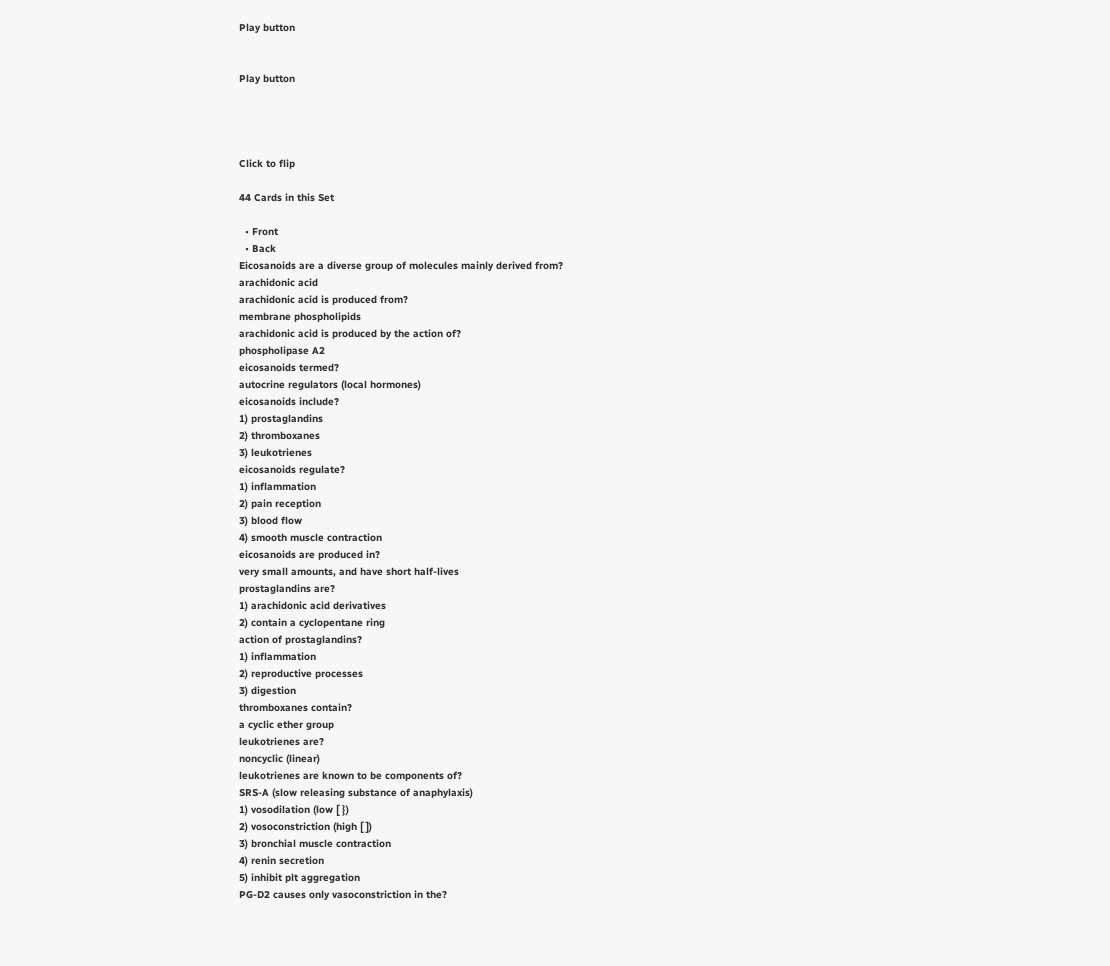Play button


Play button




Click to flip

44 Cards in this Set

  • Front
  • Back
Eicosanoids are a diverse group of molecules mainly derived from?
arachidonic acid
arachidonic acid is produced from?
membrane phospholipids
arachidonic acid is produced by the action of?
phospholipase A2
eicosanoids termed?
autocrine regulators (local hormones)
eicosanoids include?
1) prostaglandins
2) thromboxanes
3) leukotrienes
eicosanoids regulate?
1) inflammation
2) pain reception
3) blood flow
4) smooth muscle contraction
eicosanoids are produced in?
very small amounts, and have short half-lives
prostaglandins are?
1) arachidonic acid derivatives
2) contain a cyclopentane ring
action of prostaglandins?
1) inflammation
2) reproductive processes
3) digestion
thromboxanes contain?
a cyclic ether group
leukotrienes are?
noncyclic (linear)
leukotrienes are known to be components of?
SRS-A (slow releasing substance of anaphylaxis)
1) vosodilation (low [ })
2) vosoconstriction (high [ ])
3) bronchial muscle contraction
4) renin secretion
5) inhibit plt aggregation
PG-D2 causes only vasoconstriction in the?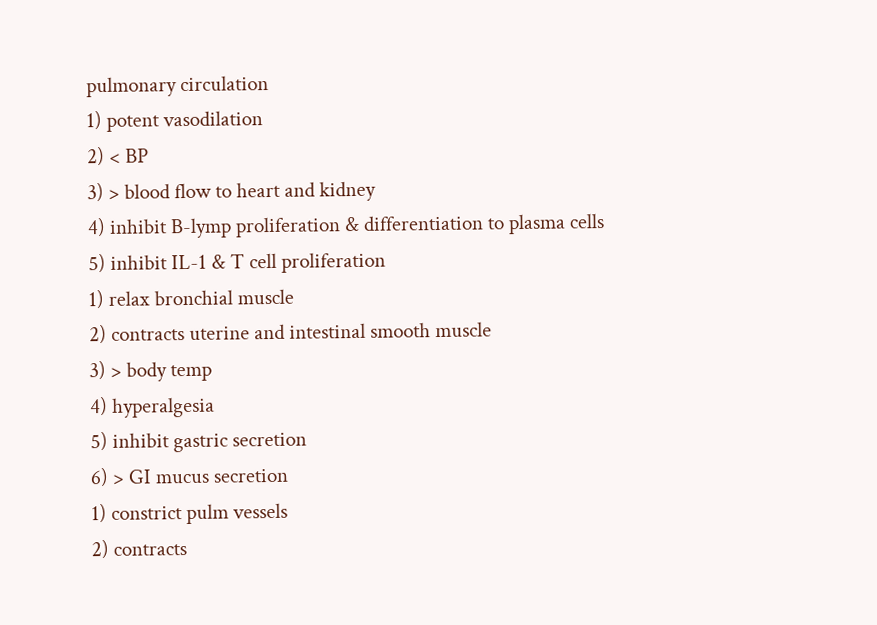pulmonary circulation
1) potent vasodilation
2) < BP
3) > blood flow to heart and kidney
4) inhibit B-lymp proliferation & differentiation to plasma cells
5) inhibit IL-1 & T cell proliferation
1) relax bronchial muscle
2) contracts uterine and intestinal smooth muscle
3) > body temp
4) hyperalgesia
5) inhibit gastric secretion
6) > GI mucus secretion
1) constrict pulm vessels
2) contracts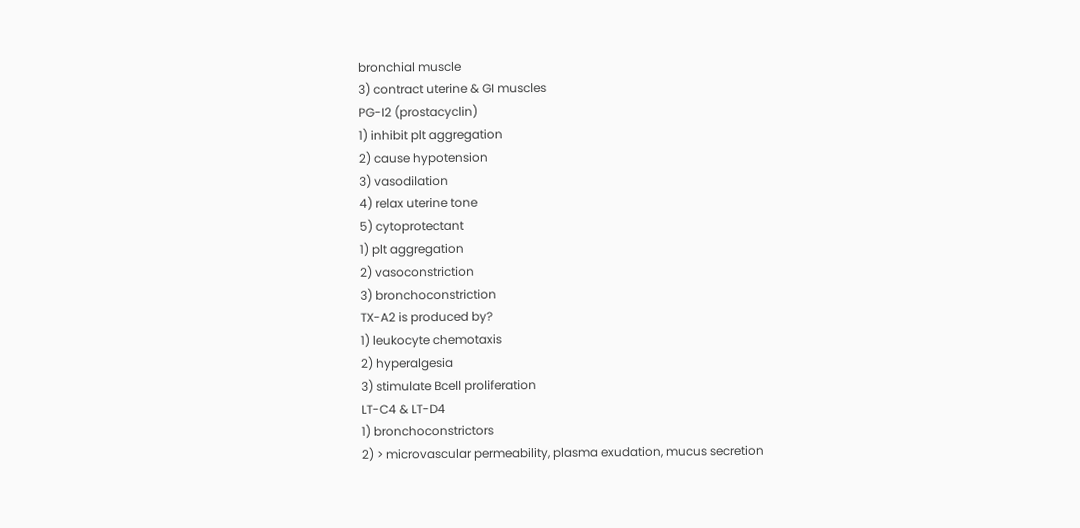bronchial muscle
3) contract uterine & GI muscles
PG-I2 (prostacyclin)
1) inhibit plt aggregation
2) cause hypotension
3) vasodilation
4) relax uterine tone
5) cytoprotectant
1) plt aggregation
2) vasoconstriction
3) bronchoconstriction
TX-A2 is produced by?
1) leukocyte chemotaxis
2) hyperalgesia
3) stimulate Bcell proliferation
LT-C4 & LT-D4
1) bronchoconstrictors
2) > microvascular permeability, plasma exudation, mucus secretion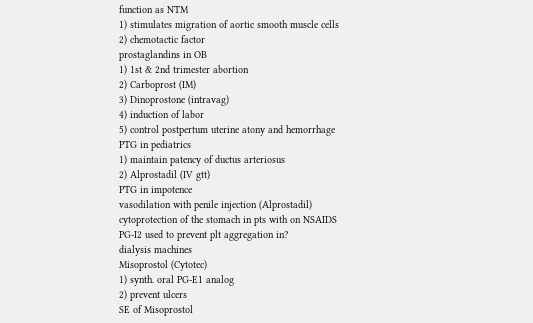function as NTM
1) stimulates migration of aortic smooth muscle cells
2) chemotactic factor
prostaglandins in OB
1) 1st & 2nd trimester abortion
2) Carboprost (IM)
3) Dinoprostone (intravag)
4) induction of labor
5) control postpertum uterine atony and hemorrhage
PTG in pediatrics
1) maintain patency of ductus arteriosus
2) Alprostadil (IV gtt)
PTG in impotence
vasodilation with penile injection (Alprostadil)
cytoprotection of the stomach in pts with on NSAIDS
PG-I2 used to prevent plt aggregation in?
dialysis machines
Misoprostol (Cytotec)
1) synth. oral PG-E1 analog
2) prevent ulcers
SE of Misoprostol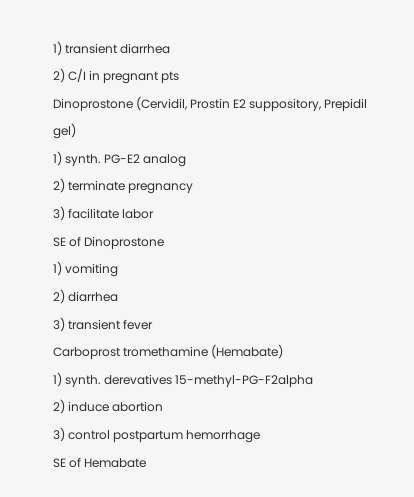1) transient diarrhea
2) C/I in pregnant pts
Dinoprostone (Cervidil, Prostin E2 suppository, Prepidil gel)
1) synth. PG-E2 analog
2) terminate pregnancy
3) facilitate labor
SE of Dinoprostone
1) vomiting
2) diarrhea
3) transient fever
Carboprost tromethamine (Hemabate)
1) synth. derevatives 15-methyl-PG-F2alpha
2) induce abortion
3) control postpartum hemorrhage
SE of Hemabate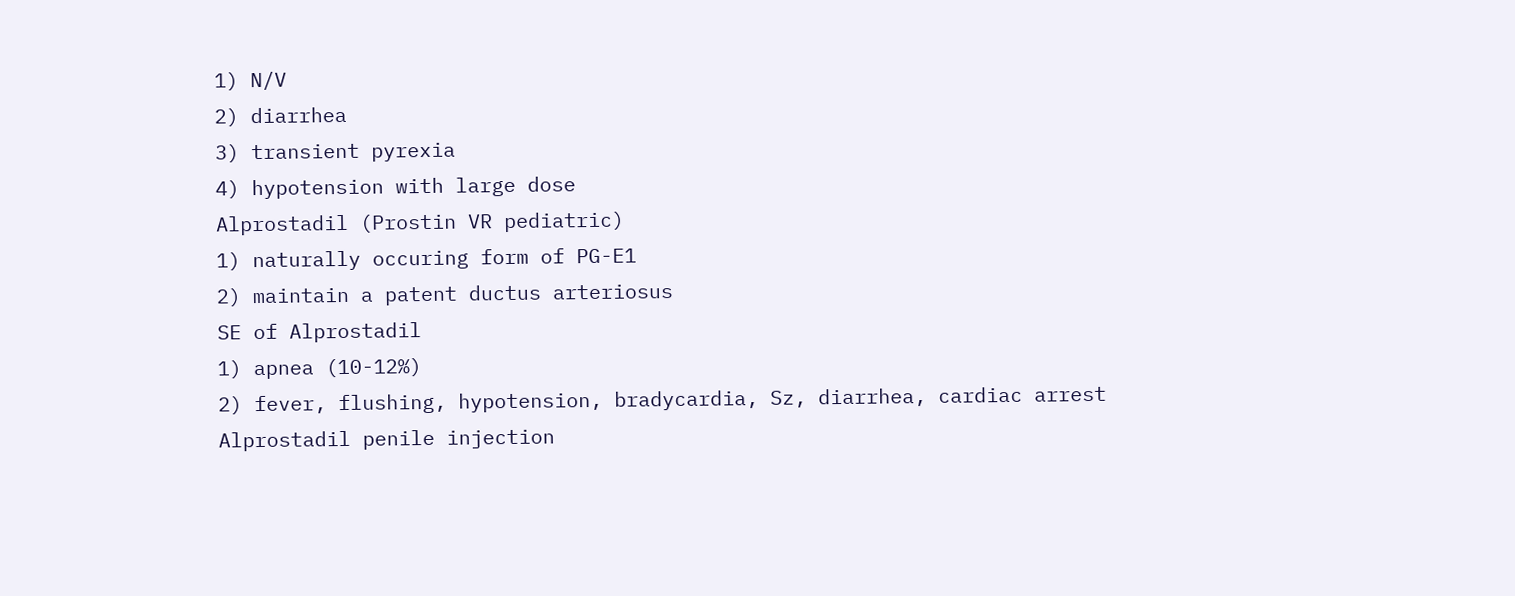1) N/V
2) diarrhea
3) transient pyrexia
4) hypotension with large dose
Alprostadil (Prostin VR pediatric)
1) naturally occuring form of PG-E1
2) maintain a patent ductus arteriosus
SE of Alprostadil
1) apnea (10-12%)
2) fever, flushing, hypotension, bradycardia, Sz, diarrhea, cardiac arrest
Alprostadil penile injection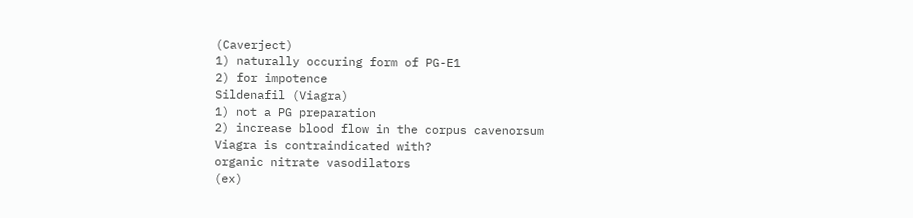(Caverject)
1) naturally occuring form of PG-E1
2) for impotence
Sildenafil (Viagra)
1) not a PG preparation
2) increase blood flow in the corpus cavenorsum
Viagra is contraindicated with?
organic nitrate vasodilators
(ex)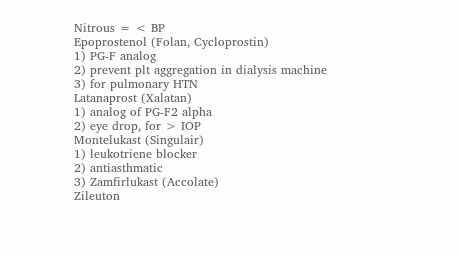Nitrous = < BP
Epoprostenol (Folan, Cycloprostin)
1) PG-F analog
2) prevent plt aggregation in dialysis machine
3) for pulmonary HTN
Latanaprost (Xalatan)
1) analog of PG-F2 alpha
2) eye drop, for > IOP
Montelukast (Singulair)
1) leukotriene blocker
2) antiasthmatic
3) Zamfirlukast (Accolate)
Zileuton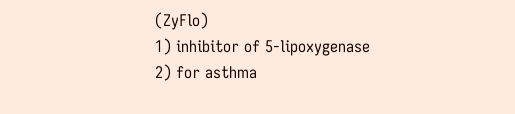(ZyFlo)
1) inhibitor of 5-lipoxygenase
2) for asthma